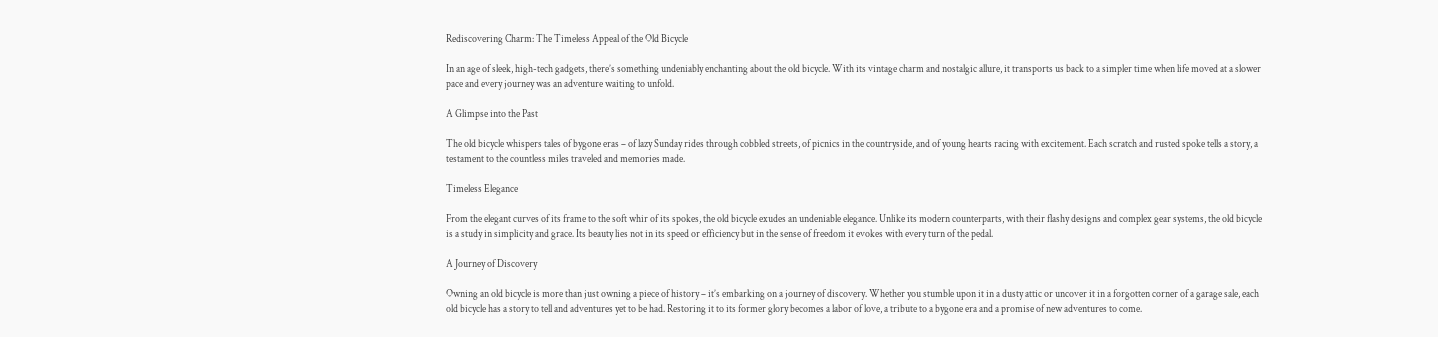Rediscovering Charm: The Timeless Appeal of the Old Bicycle

In an age of sleek, high-tech gadgets, there’s something undeniably enchanting about the old bicycle. With its vintage charm and nostalgic allure, it transports us back to a simpler time when life moved at a slower pace and every journey was an adventure waiting to unfold.

A Glimpse into the Past

The old bicycle whispers tales of bygone eras – of lazy Sunday rides through cobbled streets, of picnics in the countryside, and of young hearts racing with excitement. Each scratch and rusted spoke tells a story, a testament to the countless miles traveled and memories made.

Timeless Elegance

From the elegant curves of its frame to the soft whir of its spokes, the old bicycle exudes an undeniable elegance. Unlike its modern counterparts, with their flashy designs and complex gear systems, the old bicycle is a study in simplicity and grace. Its beauty lies not in its speed or efficiency but in the sense of freedom it evokes with every turn of the pedal.

A Journey of Discovery

Owning an old bicycle is more than just owning a piece of history – it’s embarking on a journey of discovery. Whether you stumble upon it in a dusty attic or uncover it in a forgotten corner of a garage sale, each old bicycle has a story to tell and adventures yet to be had. Restoring it to its former glory becomes a labor of love, a tribute to a bygone era and a promise of new adventures to come.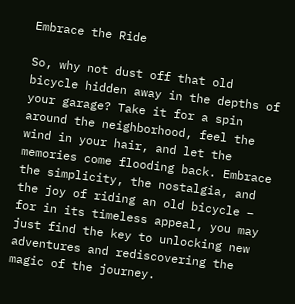Embrace the Ride

So, why not dust off that old bicycle hidden away in the depths of your garage? Take it for a spin around the neighborhood, feel the wind in your hair, and let the memories come flooding back. Embrace the simplicity, the nostalgia, and the joy of riding an old bicycle – for in its timeless appeal, you may just find the key to unlocking new adventures and rediscovering the magic of the journey.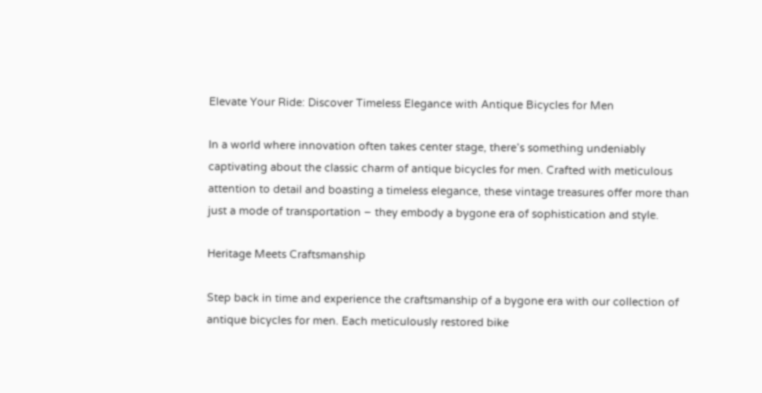Elevate Your Ride: Discover Timeless Elegance with Antique Bicycles for Men

In a world where innovation often takes center stage, there’s something undeniably captivating about the classic charm of antique bicycles for men. Crafted with meticulous attention to detail and boasting a timeless elegance, these vintage treasures offer more than just a mode of transportation – they embody a bygone era of sophistication and style.

Heritage Meets Craftsmanship

Step back in time and experience the craftsmanship of a bygone era with our collection of antique bicycles for men. Each meticulously restored bike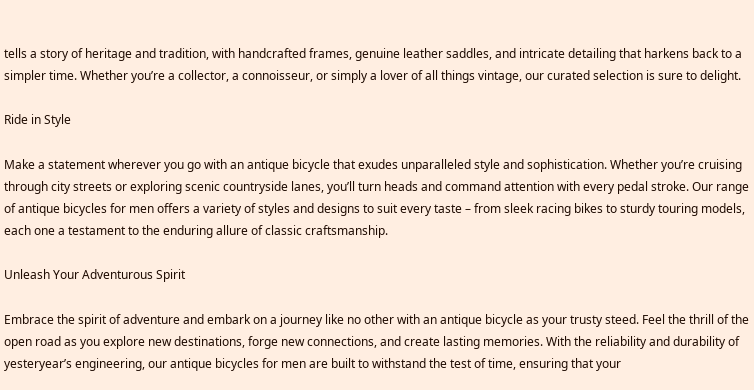tells a story of heritage and tradition, with handcrafted frames, genuine leather saddles, and intricate detailing that harkens back to a simpler time. Whether you’re a collector, a connoisseur, or simply a lover of all things vintage, our curated selection is sure to delight.

Ride in Style

Make a statement wherever you go with an antique bicycle that exudes unparalleled style and sophistication. Whether you’re cruising through city streets or exploring scenic countryside lanes, you’ll turn heads and command attention with every pedal stroke. Our range of antique bicycles for men offers a variety of styles and designs to suit every taste – from sleek racing bikes to sturdy touring models, each one a testament to the enduring allure of classic craftsmanship.

Unleash Your Adventurous Spirit

Embrace the spirit of adventure and embark on a journey like no other with an antique bicycle as your trusty steed. Feel the thrill of the open road as you explore new destinations, forge new connections, and create lasting memories. With the reliability and durability of yesteryear’s engineering, our antique bicycles for men are built to withstand the test of time, ensuring that your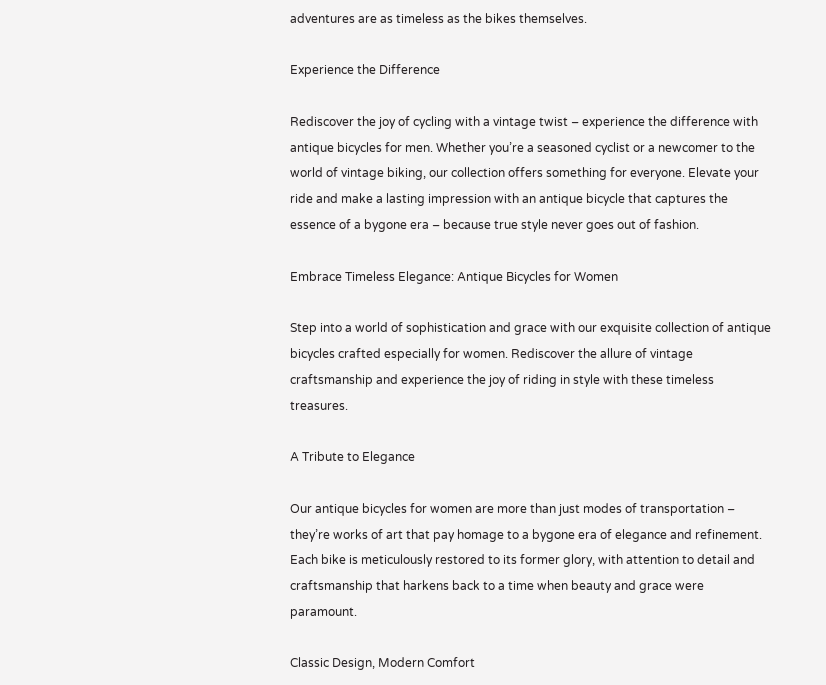adventures are as timeless as the bikes themselves.

Experience the Difference

Rediscover the joy of cycling with a vintage twist – experience the difference with antique bicycles for men. Whether you’re a seasoned cyclist or a newcomer to the world of vintage biking, our collection offers something for everyone. Elevate your ride and make a lasting impression with an antique bicycle that captures the essence of a bygone era – because true style never goes out of fashion.

Embrace Timeless Elegance: Antique Bicycles for Women

Step into a world of sophistication and grace with our exquisite collection of antique bicycles crafted especially for women. Rediscover the allure of vintage craftsmanship and experience the joy of riding in style with these timeless treasures.

A Tribute to Elegance

Our antique bicycles for women are more than just modes of transportation – they’re works of art that pay homage to a bygone era of elegance and refinement. Each bike is meticulously restored to its former glory, with attention to detail and craftsmanship that harkens back to a time when beauty and grace were paramount.

Classic Design, Modern Comfort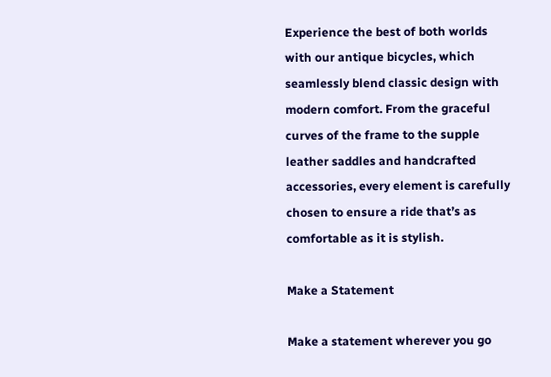Experience the best of both worlds with our antique bicycles, which seamlessly blend classic design with modern comfort. From the graceful curves of the frame to the supple leather saddles and handcrafted accessories, every element is carefully chosen to ensure a ride that’s as comfortable as it is stylish.

Make a Statement

Make a statement wherever you go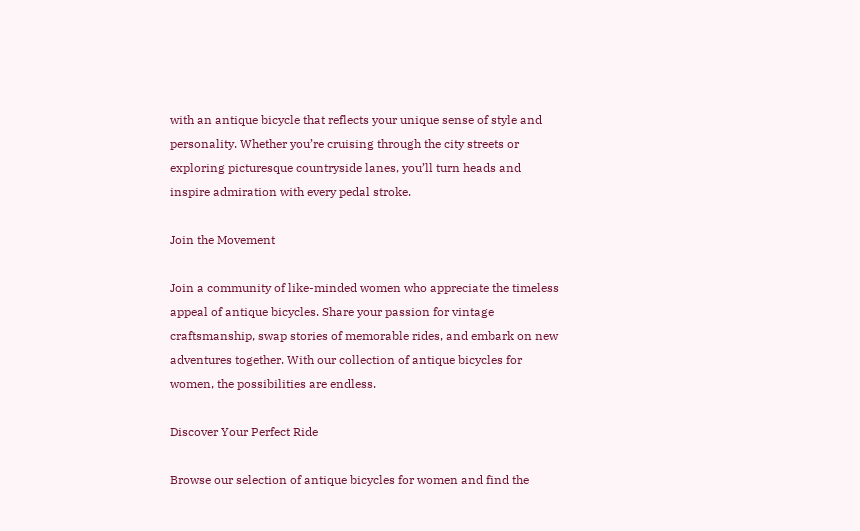with an antique bicycle that reflects your unique sense of style and personality. Whether you’re cruising through the city streets or exploring picturesque countryside lanes, you’ll turn heads and inspire admiration with every pedal stroke.

Join the Movement

Join a community of like-minded women who appreciate the timeless appeal of antique bicycles. Share your passion for vintage craftsmanship, swap stories of memorable rides, and embark on new adventures together. With our collection of antique bicycles for women, the possibilities are endless.

Discover Your Perfect Ride

Browse our selection of antique bicycles for women and find the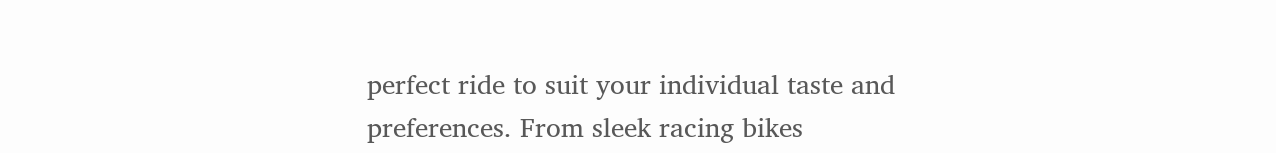perfect ride to suit your individual taste and preferences. From sleek racing bikes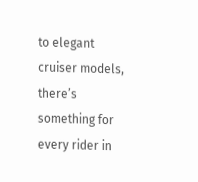to elegant cruiser models, there’s something for every rider in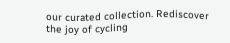our curated collection. Rediscover the joy of cycling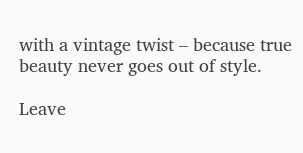with a vintage twist – because true beauty never goes out of style.

Leave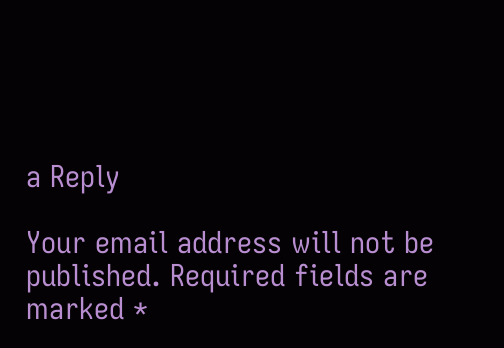a Reply

Your email address will not be published. Required fields are marked *